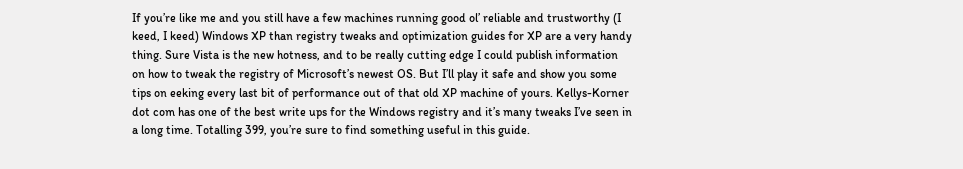If you’re like me and you still have a few machines running good ol’ reliable and trustworthy (I keed, I keed) Windows XP than registry tweaks and optimization guides for XP are a very handy thing. Sure Vista is the new hotness, and to be really cutting edge I could publish information on how to tweak the registry of Microsoft’s newest OS. But I’ll play it safe and show you some tips on eeking every last bit of performance out of that old XP machine of yours. Kellys-Korner dot com has one of the best write ups for the Windows registry and it’s many tweaks I’ve seen in a long time. Totalling 399, you’re sure to find something useful in this guide.